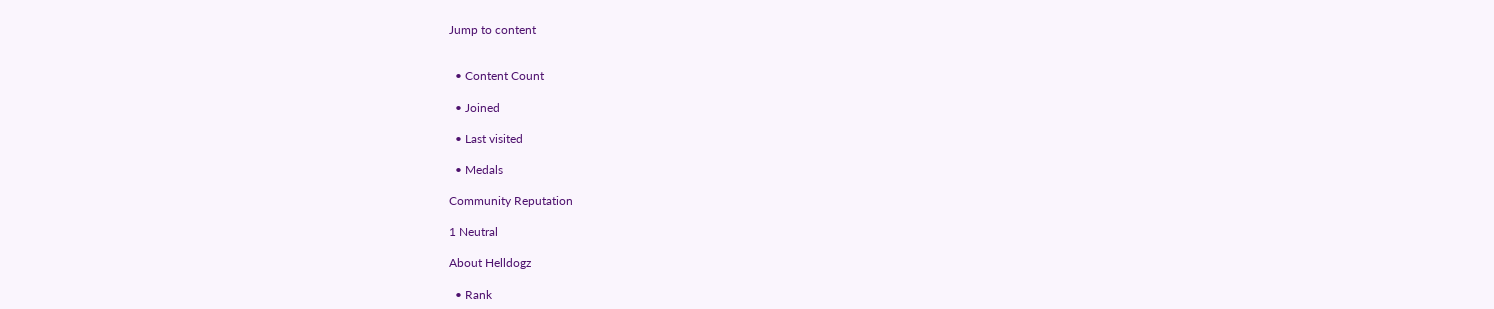Jump to content


  • Content Count

  • Joined

  • Last visited

  • Medals

Community Reputation

1 Neutral

About Helldogz

  • Rank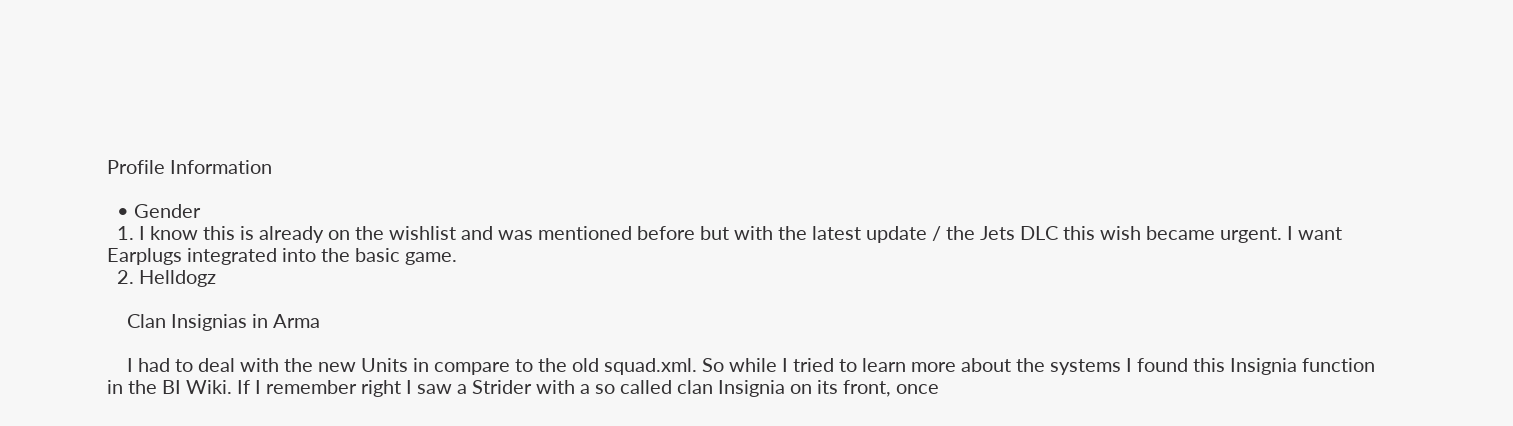Profile Information

  • Gender
  1. I know this is already on the wishlist and was mentioned before but with the latest update / the Jets DLC this wish became urgent. I want Earplugs integrated into the basic game.
  2. Helldogz

    Clan Insignias in Arma

    I had to deal with the new Units in compare to the old squad.xml. So while I tried to learn more about the systems I found this Insignia function in the BI Wiki. If I remember right I saw a Strider with a so called clan Insignia on its front, once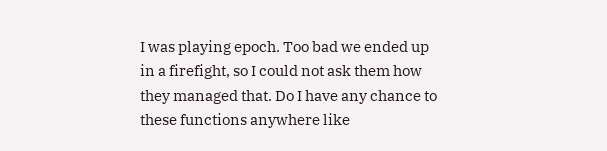I was playing epoch. Too bad we ended up in a firefight, so I could not ask them how they managed that. Do I have any chance to these functions anywhere like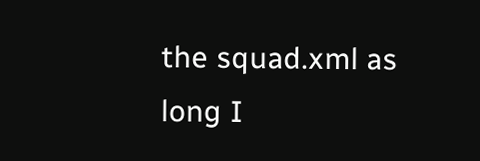the squad.xml as long I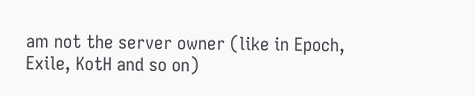am not the server owner (like in Epoch, Exile, KotH and so on)